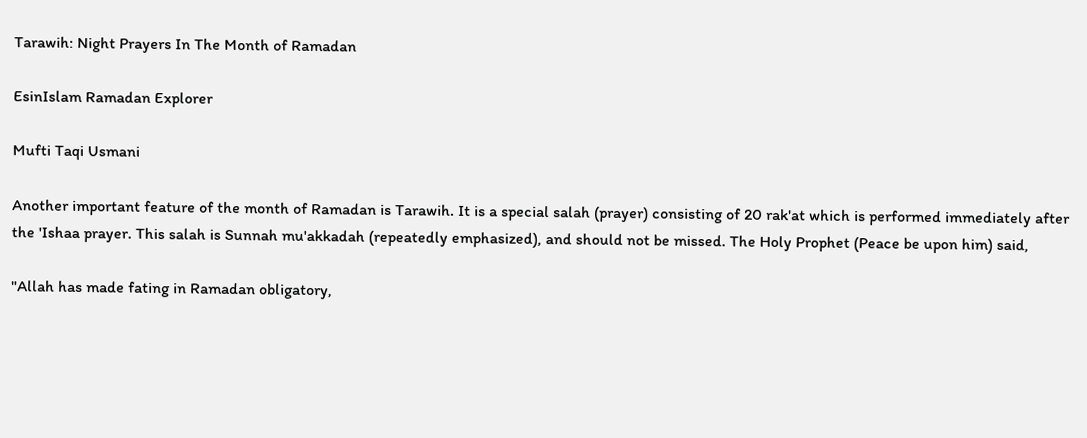Tarawih: Night Prayers In The Month of Ramadan

EsinIslam Ramadan Explorer

Mufti Taqi Usmani

Another important feature of the month of Ramadan is Tarawih. It is a special salah (prayer) consisting of 20 rak'at which is performed immediately after the 'Ishaa prayer. This salah is Sunnah mu'akkadah (repeatedly emphasized), and should not be missed. The Holy Prophet (Peace be upon him) said,

"Allah has made fating in Ramadan obligatory,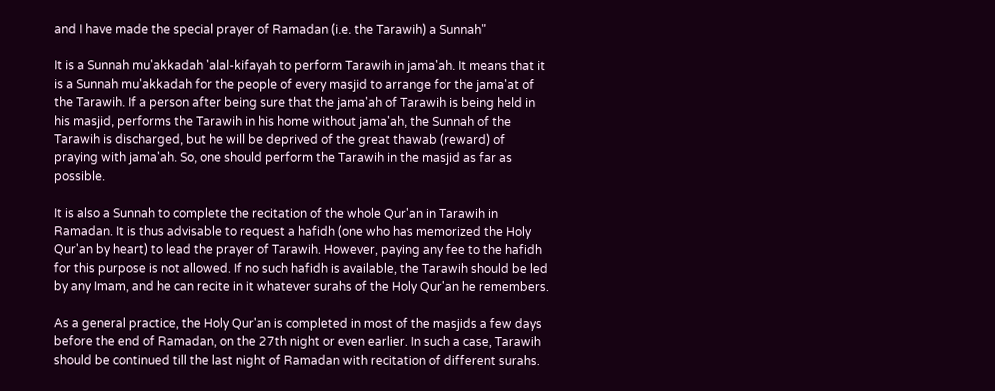and I have made the special prayer of Ramadan (i.e. the Tarawih) a Sunnah"

It is a Sunnah mu'akkadah 'alal-kifayah to perform Tarawih in jama'ah. It means that it is a Sunnah mu'akkadah for the people of every masjid to arrange for the jama'at of the Tarawih. If a person after being sure that the jama'ah of Tarawih is being held in his masjid, performs the Tarawih in his home without jama'ah, the Sunnah of the Tarawih is discharged, but he will be deprived of the great thawab (reward) of praying with jama'ah. So, one should perform the Tarawih in the masjid as far as possible.

It is also a Sunnah to complete the recitation of the whole Qur'an in Tarawih in Ramadan. It is thus advisable to request a hafidh (one who has memorized the Holy Qur'an by heart) to lead the prayer of Tarawih. However, paying any fee to the hafidh for this purpose is not allowed. If no such hafidh is available, the Tarawih should be led by any Imam, and he can recite in it whatever surahs of the Holy Qur'an he remembers.

As a general practice, the Holy Qur'an is completed in most of the masjids a few days before the end of Ramadan, on the 27th night or even earlier. In such a case, Tarawih should be continued till the last night of Ramadan with recitation of different surahs.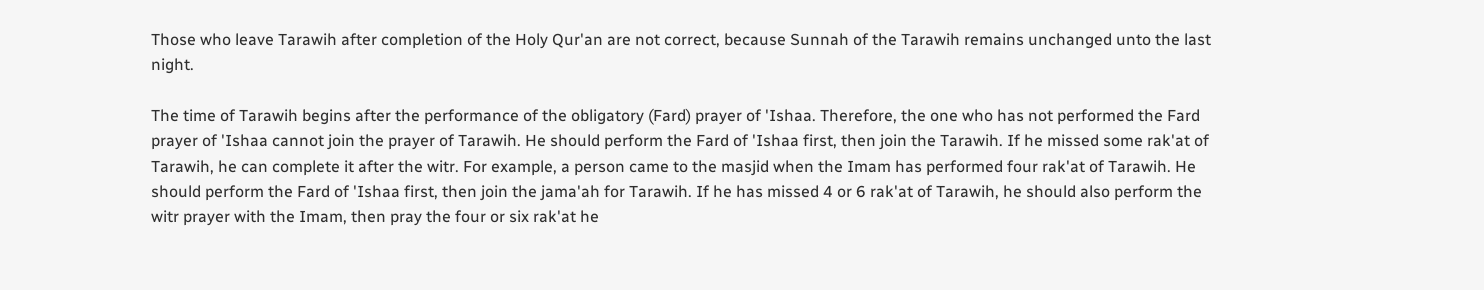Those who leave Tarawih after completion of the Holy Qur'an are not correct, because Sunnah of the Tarawih remains unchanged unto the last night.

The time of Tarawih begins after the performance of the obligatory (Fard) prayer of 'Ishaa. Therefore, the one who has not performed the Fard prayer of 'Ishaa cannot join the prayer of Tarawih. He should perform the Fard of 'Ishaa first, then join the Tarawih. If he missed some rak'at of Tarawih, he can complete it after the witr. For example, a person came to the masjid when the Imam has performed four rak'at of Tarawih. He should perform the Fard of 'Ishaa first, then join the jama'ah for Tarawih. If he has missed 4 or 6 rak'at of Tarawih, he should also perform the witr prayer with the Imam, then pray the four or six rak'at he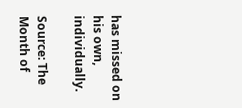has missed on his own, individually.

Source: The Month of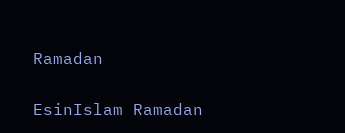Ramadan

EsinIslam Ramadan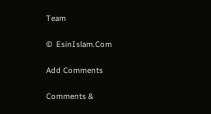Team

©  EsinIslam.Com

Add Comments

Comments &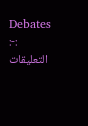Debates :-: التعليقات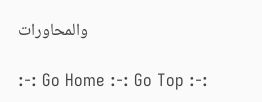والمحاورات

:-: Go Home :-: Go Top :-: